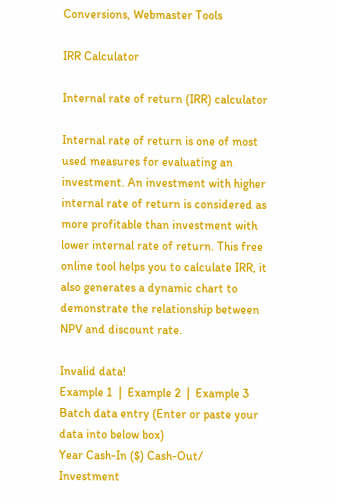Conversions, Webmaster Tools

IRR Calculator

Internal rate of return (IRR) calculator

Internal rate of return is one of most used measures for evaluating an investment. An investment with higher internal rate of return is considered as more profitable than investment with lower internal rate of return. This free online tool helps you to calculate IRR, it also generates a dynamic chart to demonstrate the relationship between NPV and discount rate.

Invalid data!
Example 1  |  Example 2  |  Example 3
Batch data entry (Enter or paste your data into below box)
Year Cash-In ($) Cash-Out/
Investment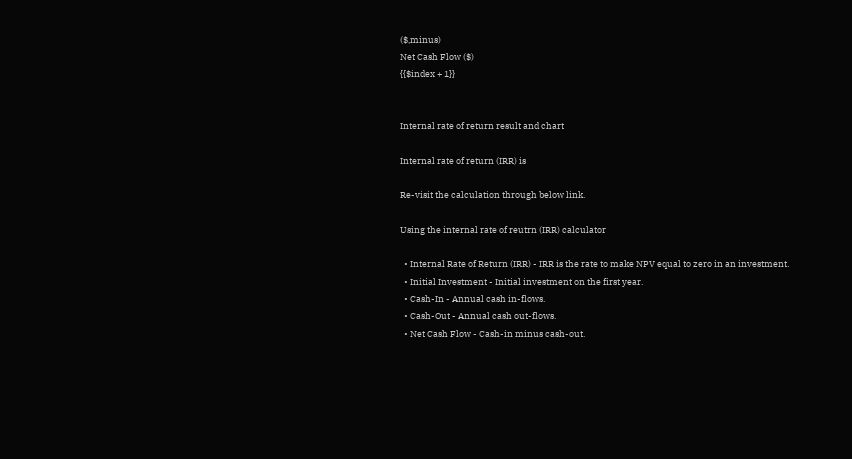($,minus)
Net Cash Flow ($)
{{$index + 1}}


Internal rate of return result and chart

Internal rate of return (IRR) is

Re-visit the calculation through below link.

Using the internal rate of reutrn (IRR) calculator

  • Internal Rate of Return (IRR) - IRR is the rate to make NPV equal to zero in an investment.
  • Initial Investment - Initial investment on the first year.
  • Cash-In - Annual cash in-flows.
  • Cash-Out - Annual cash out-flows.
  • Net Cash Flow - Cash-in minus cash-out.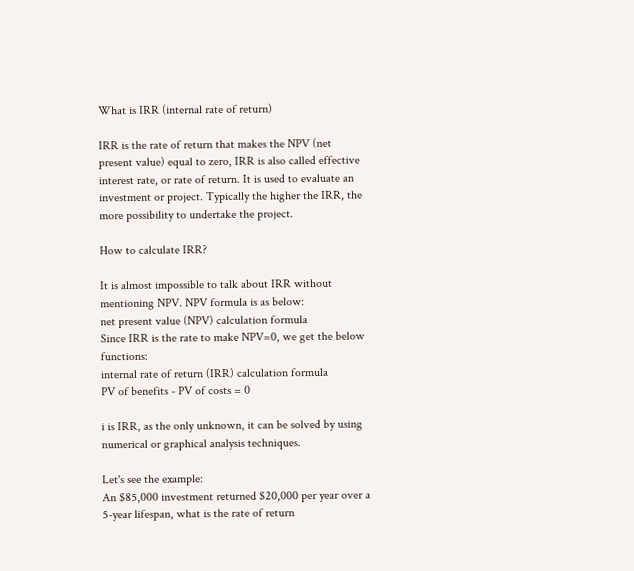What is IRR (internal rate of return)

IRR is the rate of return that makes the NPV (net present value) equal to zero, IRR is also called effective interest rate, or rate of return. It is used to evaluate an investment or project. Typically the higher the IRR, the more possibility to undertake the project.

How to calculate IRR?

It is almost impossible to talk about IRR without mentioning NPV. NPV formula is as below:
net present value (NPV) calculation formula
Since IRR is the rate to make NPV=0, we get the below functions:
internal rate of return (IRR) calculation formula
PV of benefits - PV of costs = 0

i is IRR, as the only unknown, it can be solved by using numerical or graphical analysis techniques.

Let's see the example:
An $85,000 investment returned $20,000 per year over a 5-year lifespan, what is the rate of return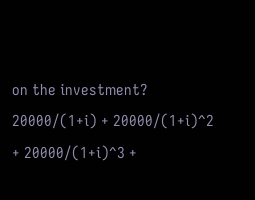on the investment?
20000/(1+i) + 20000/(1+i)^2 + 20000/(1+i)^3 +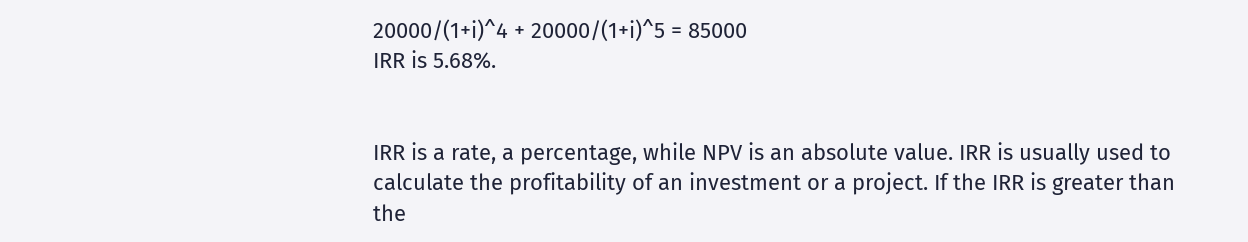20000/(1+i)^4 + 20000/(1+i)^5 = 85000
IRR is 5.68%.


IRR is a rate, a percentage, while NPV is an absolute value. IRR is usually used to calculate the profitability of an investment or a project. If the IRR is greater than the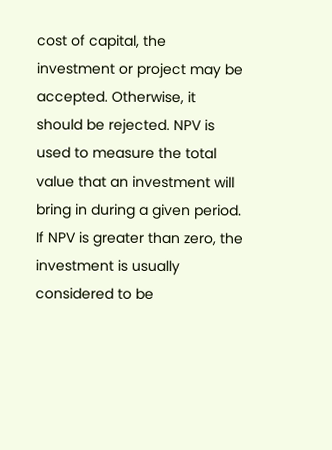cost of capital, the investment or project may be accepted. Otherwise, it should be rejected. NPV is used to measure the total value that an investment will bring in during a given period. If NPV is greater than zero, the investment is usually considered to be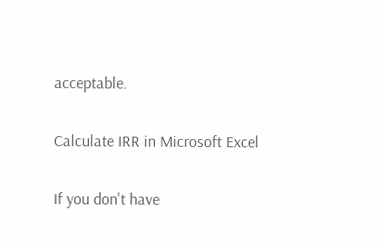acceptable.

Calculate IRR in Microsoft Excel

If you don't have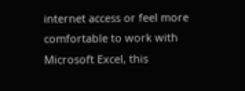internet access or feel more comfortable to work with Microsoft Excel, this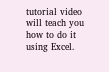tutorial video will teach you how to do it using Excel.